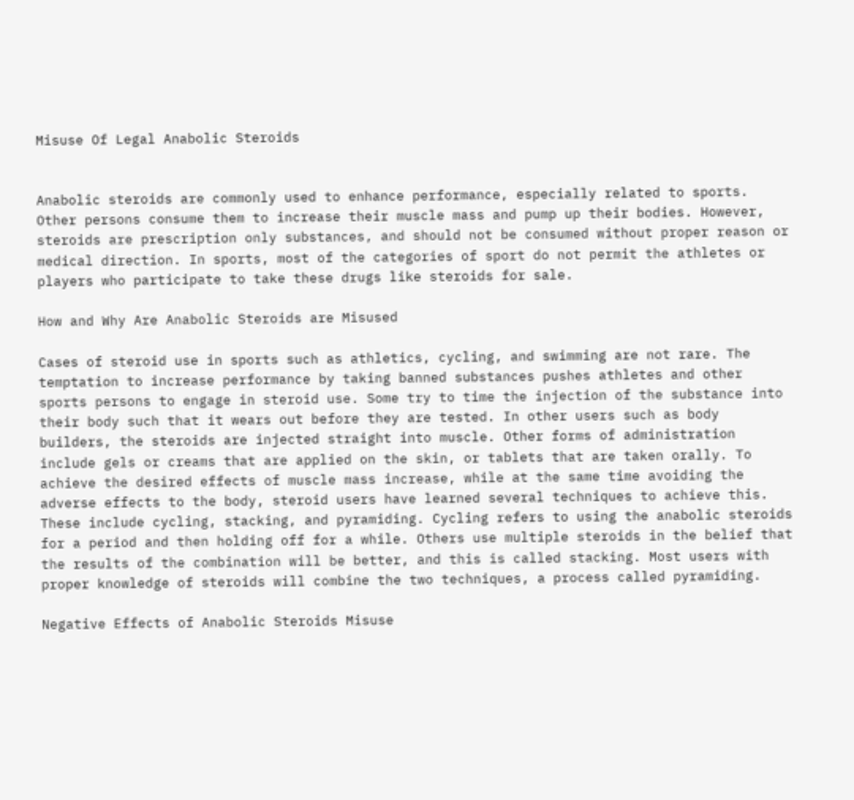Misuse Of Legal Anabolic Steroids


Anabolic steroids are commonly used to enhance performance, especially related to sports. Other persons consume them to increase their muscle mass and pump up their bodies. However, steroids are prescription only substances, and should not be consumed without proper reason or medical direction. In sports, most of the categories of sport do not permit the athletes or players who participate to take these drugs like steroids for sale.

How and Why Are Anabolic Steroids are Misused

Cases of steroid use in sports such as athletics, cycling, and swimming are not rare. The temptation to increase performance by taking banned substances pushes athletes and other sports persons to engage in steroid use. Some try to time the injection of the substance into their body such that it wears out before they are tested. In other users such as body builders, the steroids are injected straight into muscle. Other forms of administration include gels or creams that are applied on the skin, or tablets that are taken orally. To achieve the desired effects of muscle mass increase, while at the same time avoiding the adverse effects to the body, steroid users have learned several techniques to achieve this. These include cycling, stacking, and pyramiding. Cycling refers to using the anabolic steroids for a period and then holding off for a while. Others use multiple steroids in the belief that the results of the combination will be better, and this is called stacking. Most users with proper knowledge of steroids will combine the two techniques, a process called pyramiding.

Negative Effects of Anabolic Steroids Misuse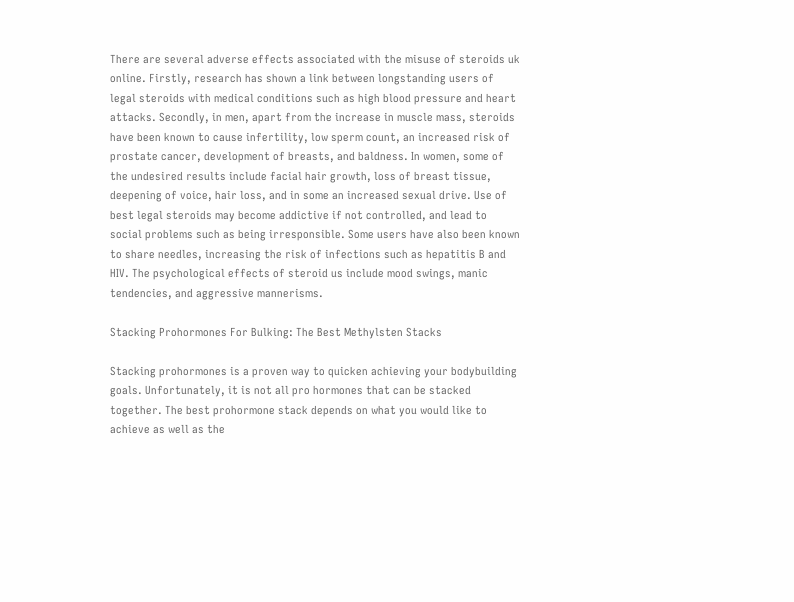There are several adverse effects associated with the misuse of steroids uk online. Firstly, research has shown a link between longstanding users of legal steroids with medical conditions such as high blood pressure and heart attacks. Secondly, in men, apart from the increase in muscle mass, steroids have been known to cause infertility, low sperm count, an increased risk of prostate cancer, development of breasts, and baldness. In women, some of the undesired results include facial hair growth, loss of breast tissue, deepening of voice, hair loss, and in some an increased sexual drive. Use of best legal steroids may become addictive if not controlled, and lead to social problems such as being irresponsible. Some users have also been known to share needles, increasing the risk of infections such as hepatitis B and HIV. The psychological effects of steroid us include mood swings, manic tendencies, and aggressive mannerisms.

Stacking Prohormones For Bulking: The Best Methylsten Stacks

Stacking prohormones is a proven way to quicken achieving your bodybuilding goals. Unfortunately, it is not all pro hormones that can be stacked together. The best prohormone stack depends on what you would like to achieve as well as the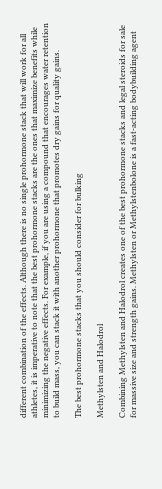different combination of the effects. Although there is no single prohormone stack that will work for all athletes, it is imperative to note that the best prohormone stacks are the ones that maximize benefits while minimizing the negative effects. For example, if you are using a compound that encourages water retention to build mass, you can stack it with another prohormone that promotes dry gains for quality gains.

The best prohormone stacks that you should consider for bulking

Methylsten and Halodrol

Combining Methylsten and Halodrol creates one of the best prohormone stacks and legal steroids for sale for massive size and strength gains. Methylsten or Methylstenbolone is a fast-acting bodybuilding agent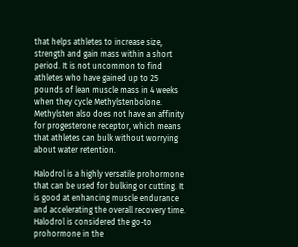that helps athletes to increase size, strength and gain mass within a short period. It is not uncommon to find athletes who have gained up to 25 pounds of lean muscle mass in 4 weeks when they cycle Methylstenbolone. Methylsten also does not have an affinity for progesterone receptor, which means that athletes can bulk without worrying about water retention.

Halodrol is a highly versatile prohormone that can be used for bulking or cutting. It is good at enhancing muscle endurance and accelerating the overall recovery time. Halodrol is considered the go-to prohormone in the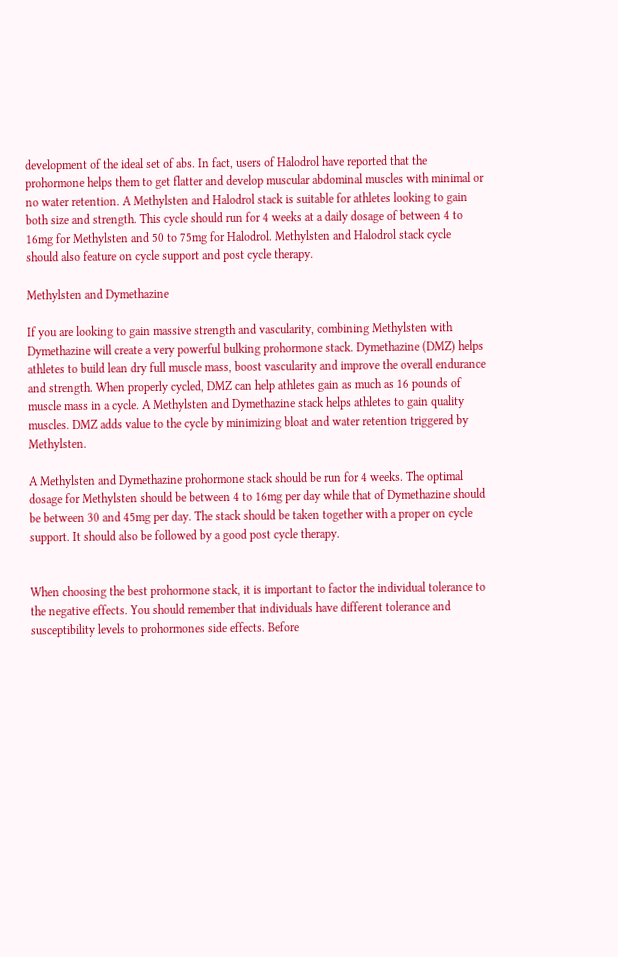development of the ideal set of abs. In fact, users of Halodrol have reported that the prohormone helps them to get flatter and develop muscular abdominal muscles with minimal or no water retention. A Methylsten and Halodrol stack is suitable for athletes looking to gain both size and strength. This cycle should run for 4 weeks at a daily dosage of between 4 to 16mg for Methylsten and 50 to 75mg for Halodrol. Methylsten and Halodrol stack cycle should also feature on cycle support and post cycle therapy.

Methylsten and Dymethazine

If you are looking to gain massive strength and vascularity, combining Methylsten with Dymethazine will create a very powerful bulking prohormone stack. Dymethazine (DMZ) helps athletes to build lean dry full muscle mass, boost vascularity and improve the overall endurance and strength. When properly cycled, DMZ can help athletes gain as much as 16 pounds of muscle mass in a cycle. A Methylsten and Dymethazine stack helps athletes to gain quality muscles. DMZ adds value to the cycle by minimizing bloat and water retention triggered by Methylsten.

A Methylsten and Dymethazine prohormone stack should be run for 4 weeks. The optimal dosage for Methylsten should be between 4 to 16mg per day while that of Dymethazine should be between 30 and 45mg per day. The stack should be taken together with a proper on cycle support. It should also be followed by a good post cycle therapy.


When choosing the best prohormone stack, it is important to factor the individual tolerance to the negative effects. You should remember that individuals have different tolerance and susceptibility levels to prohormones side effects. Before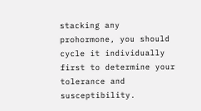stacking any prohormone, you should cycle it individually first to determine your tolerance and susceptibility.